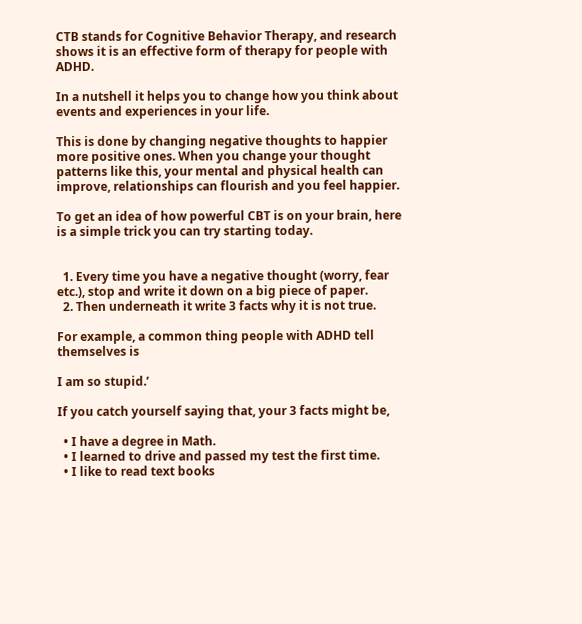CTB stands for Cognitive Behavior Therapy, and research shows it is an effective form of therapy for people with ADHD.

In a nutshell it helps you to change how you think about events and experiences in your life.

This is done by changing negative thoughts to happier more positive ones. When you change your thought patterns like this, your mental and physical health can improve, relationships can flourish and you feel happier.

To get an idea of how powerful CBT is on your brain, here is a simple trick you can try starting today.


  1. Every time you have a negative thought (worry, fear etc.), stop and write it down on a big piece of paper.
  2. Then underneath it write 3 facts why it is not true.

For example, a common thing people with ADHD tell themselves is

I am so stupid.’

If you catch yourself saying that, your 3 facts might be,

  • I have a degree in Math.
  • I learned to drive and passed my test the first time.
  • I like to read text books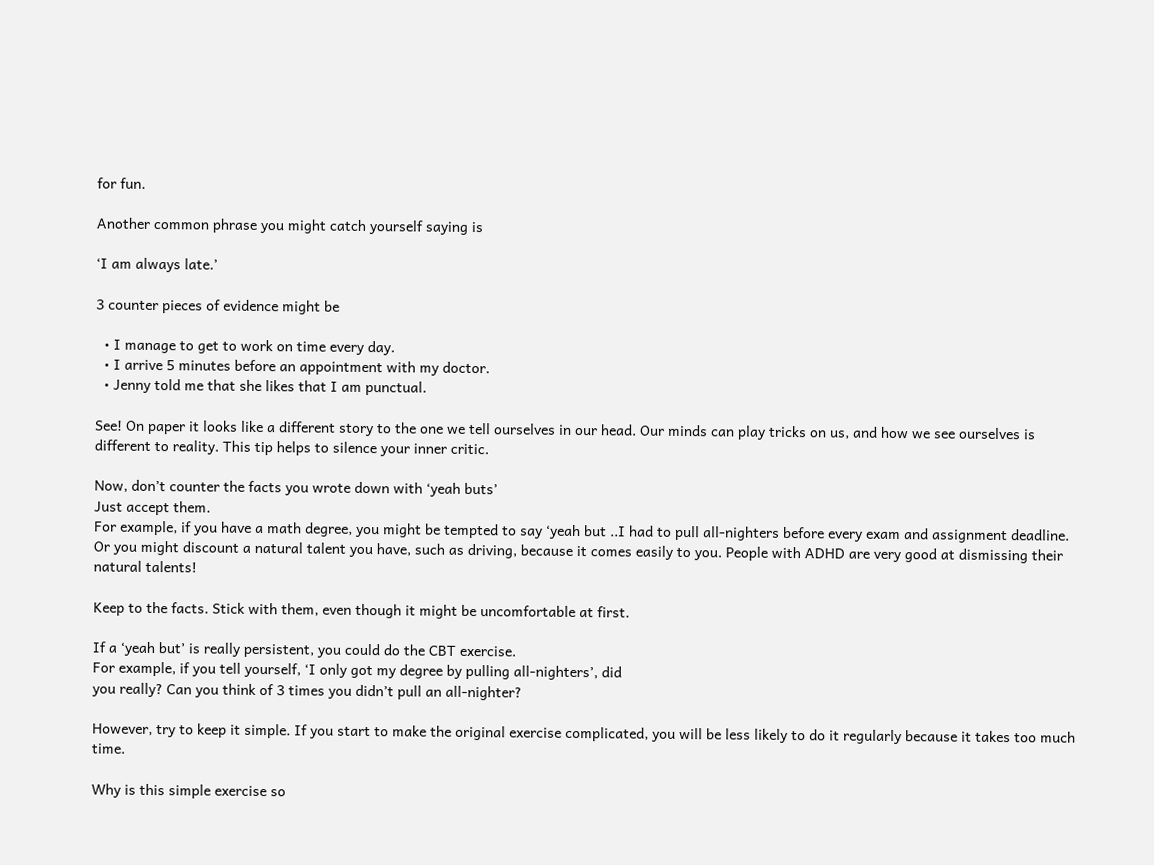for fun.

Another common phrase you might catch yourself saying is

‘I am always late.’

3 counter pieces of evidence might be

  • I manage to get to work on time every day.
  • I arrive 5 minutes before an appointment with my doctor.
  • Jenny told me that she likes that I am punctual.

See! On paper it looks like a different story to the one we tell ourselves in our head. Our minds can play tricks on us, and how we see ourselves is different to reality. This tip helps to silence your inner critic.

Now, don’t counter the facts you wrote down with ‘yeah buts’
Just accept them.
For example, if you have a math degree, you might be tempted to say ‘yeah but ..I had to pull all-nighters before every exam and assignment deadline. Or you might discount a natural talent you have, such as driving, because it comes easily to you. People with ADHD are very good at dismissing their natural talents!

Keep to the facts. Stick with them, even though it might be uncomfortable at first.

If a ‘yeah but’ is really persistent, you could do the CBT exercise.
For example, if you tell yourself, ‘I only got my degree by pulling all-nighters’, did
you really? Can you think of 3 times you didn’t pull an all-nighter?

However, try to keep it simple. If you start to make the original exercise complicated, you will be less likely to do it regularly because it takes too much time.

Why is this simple exercise so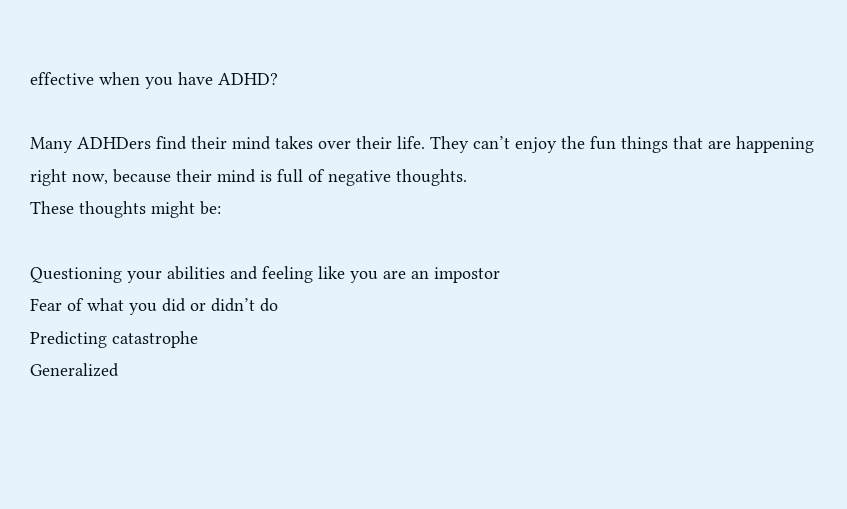effective when you have ADHD?

Many ADHDers find their mind takes over their life. They can’t enjoy the fun things that are happening right now, because their mind is full of negative thoughts.
These thoughts might be:

Questioning your abilities and feeling like you are an impostor
Fear of what you did or didn’t do
Predicting catastrophe
Generalized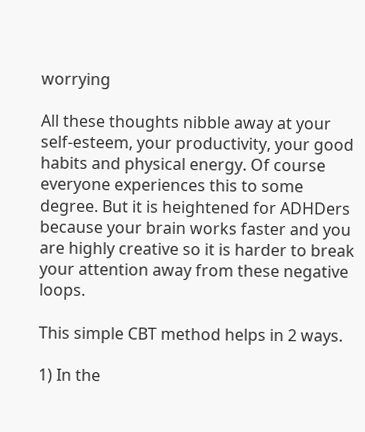worrying

All these thoughts nibble away at your self-esteem, your productivity, your good habits and physical energy. Of course everyone experiences this to some degree. But it is heightened for ADHDers because your brain works faster and you are highly creative so it is harder to break your attention away from these negative loops.

This simple CBT method helps in 2 ways.

1) In the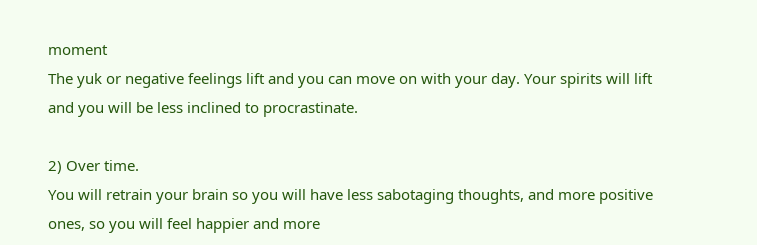moment
The yuk or negative feelings lift and you can move on with your day. Your spirits will lift and you will be less inclined to procrastinate.

2) Over time.
You will retrain your brain so you will have less sabotaging thoughts, and more positive ones, so you will feel happier and more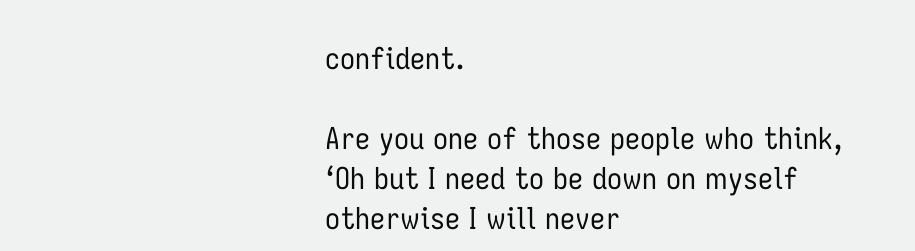confident.

Are you one of those people who think, ‘Oh but I need to be down on myself otherwise I will never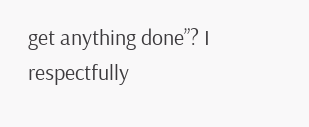get anything done”? I respectfully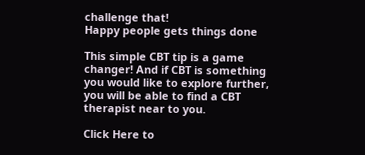challenge that!
Happy people gets things done

This simple CBT tip is a game changer! And if CBT is something you would like to explore further, you will be able to find a CBT therapist near to you.

Click Here to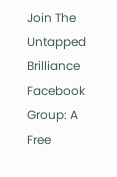Join The Untapped Brilliance Facebook Group: A Free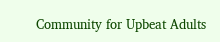Community for Upbeat Adults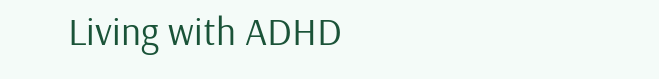Living with ADHD